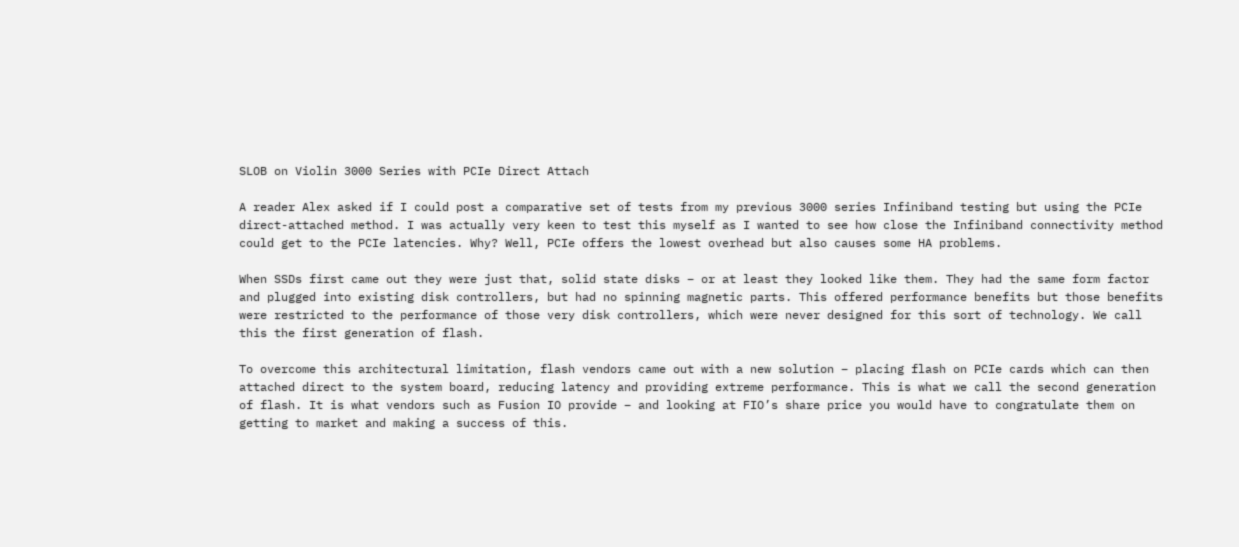SLOB on Violin 3000 Series with PCIe Direct Attach

A reader Alex asked if I could post a comparative set of tests from my previous 3000 series Infiniband testing but using the PCIe direct-attached method. I was actually very keen to test this myself as I wanted to see how close the Infiniband connectivity method could get to the PCIe latencies. Why? Well, PCIe offers the lowest overhead but also causes some HA problems.

When SSDs first came out they were just that, solid state disks – or at least they looked like them. They had the same form factor and plugged into existing disk controllers, but had no spinning magnetic parts. This offered performance benefits but those benefits were restricted to the performance of those very disk controllers, which were never designed for this sort of technology. We call this the first generation of flash.

To overcome this architectural limitation, flash vendors came out with a new solution – placing flash on PCIe cards which can then attached direct to the system board, reducing latency and providing extreme performance. This is what we call the second generation of flash. It is what vendors such as Fusion IO provide – and looking at FIO’s share price you would have to congratulate them on getting to market and making a success of this.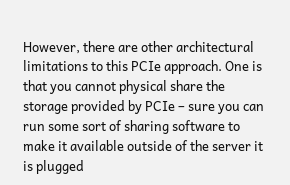However, there are other architectural limitations to this PCIe approach. One is that you cannot physical share the storage provided by PCIe – sure you can run some sort of sharing software to make it available outside of the server it is plugged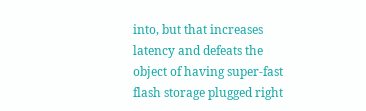into, but that increases latency and defeats the object of having super-fast flash storage plugged right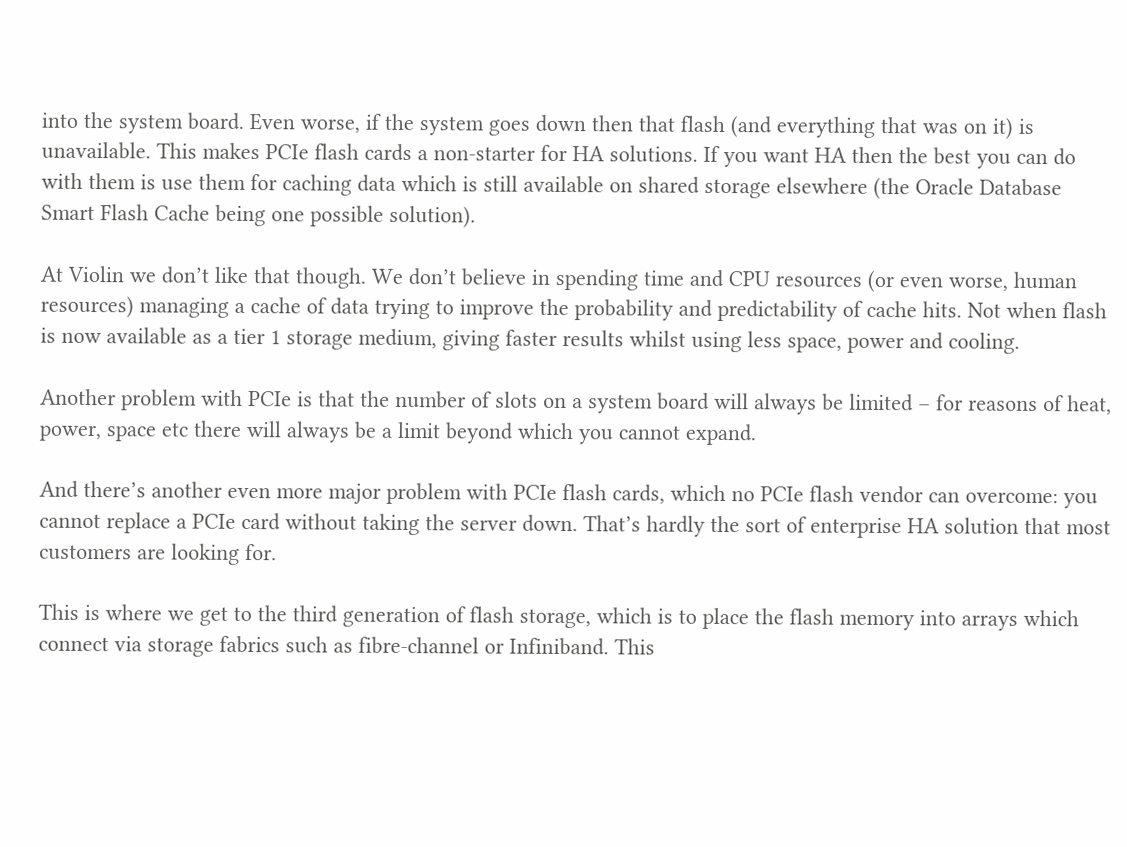into the system board. Even worse, if the system goes down then that flash (and everything that was on it) is unavailable. This makes PCIe flash cards a non-starter for HA solutions. If you want HA then the best you can do with them is use them for caching data which is still available on shared storage elsewhere (the Oracle Database Smart Flash Cache being one possible solution).

At Violin we don’t like that though. We don’t believe in spending time and CPU resources (or even worse, human resources) managing a cache of data trying to improve the probability and predictability of cache hits. Not when flash is now available as a tier 1 storage medium, giving faster results whilst using less space, power and cooling.

Another problem with PCIe is that the number of slots on a system board will always be limited – for reasons of heat, power, space etc there will always be a limit beyond which you cannot expand.

And there’s another even more major problem with PCIe flash cards, which no PCIe flash vendor can overcome: you cannot replace a PCIe card without taking the server down. That’s hardly the sort of enterprise HA solution that most customers are looking for.

This is where we get to the third generation of flash storage, which is to place the flash memory into arrays which connect via storage fabrics such as fibre-channel or Infiniband. This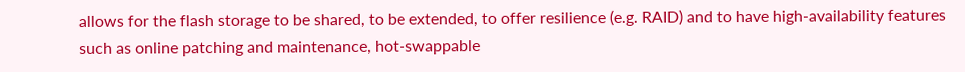allows for the flash storage to be shared, to be extended, to offer resilience (e.g. RAID) and to have high-availability features such as online patching and maintenance, hot-swappable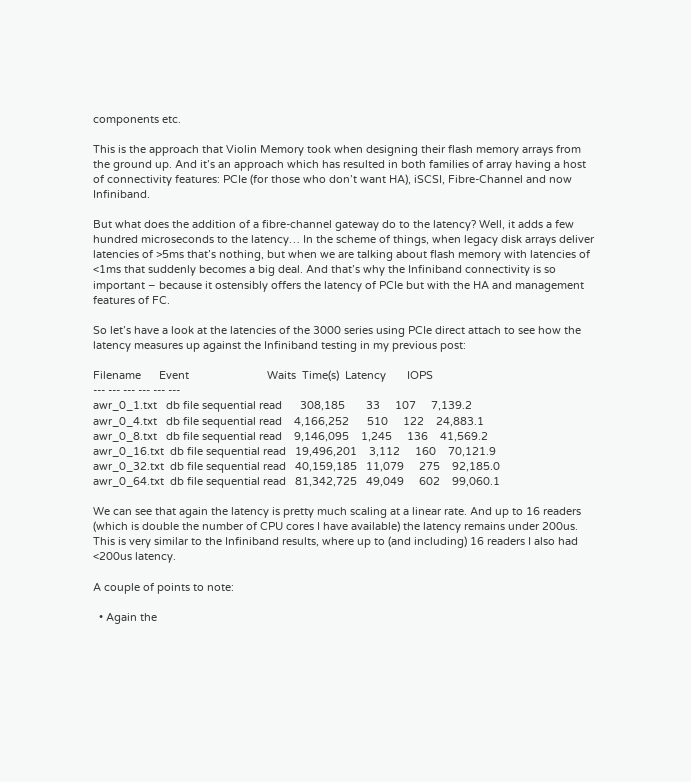components etc.

This is the approach that Violin Memory took when designing their flash memory arrays from the ground up. And it’s an approach which has resulted in both families of array having a host of connectivity features: PCIe (for those who don’t want HA), iSCSI, Fibre-Channel and now Infiniband.

But what does the addition of a fibre-channel gateway do to the latency? Well, it adds a few hundred microseconds to the latency… In the scheme of things, when legacy disk arrays deliver latencies of >5ms that’s nothing, but when we are talking about flash memory with latencies of <1ms that suddenly becomes a big deal. And that’s why the Infiniband connectivity is so important – because it ostensibly offers the latency of PCIe but with the HA and management features of FC.

So let’s have a look at the latencies of the 3000 series using PCIe direct attach to see how the latency measures up against the Infiniband testing in my previous post:

Filename      Event                          Waits  Time(s)  Latency       IOPS
--- --- --- --- --- ---
awr_0_1.txt   db file sequential read      308,185       33     107     7,139.2
awr_0_4.txt   db file sequential read    4,166,252      510     122    24,883.1
awr_0_8.txt   db file sequential read    9,146,095    1,245     136    41,569.2
awr_0_16.txt  db file sequential read   19,496,201    3,112     160    70,121.9
awr_0_32.txt  db file sequential read   40,159,185   11,079     275    92,185.0
awr_0_64.txt  db file sequential read   81,342,725   49,049     602    99,060.1

We can see that again the latency is pretty much scaling at a linear rate. And up to 16 readers (which is double the number of CPU cores I have available) the latency remains under 200us. This is very similar to the Infiniband results, where up to (and including) 16 readers I also had <200us latency.

A couple of points to note:

  • Again the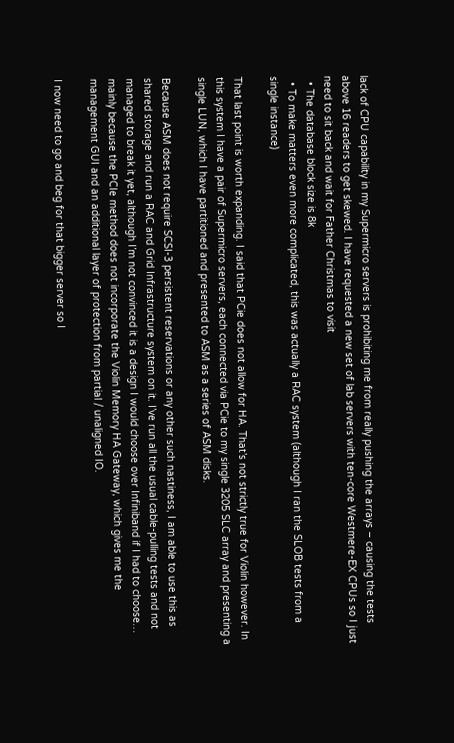lack of CPU capability in my Supermicro servers is prohibiting me from really pushing the arrays – causing the tests above 16 readers to get skewed. I have requested a new set of lab servers with ten-core Westmere-EX CPUs so I just need to sit back and wait for Father Christmas to visit
  • The database block size is 8k
  • To make matters even more complicated, this was actually a RAC system (although I ran the SLOB tests from a single instance)

That last point is worth expanding. I said that PCie does not allow for HA. That’s not strictly true for Violin however. In this system I have a pair of Supermicro servers, each connected via PCie to my single 3205 SLC array and presenting a single LUN, which I have partitioned and presented to ASM as a series of ASM disks.

Because ASM does not require SCSI-3 persistent reservations or any other such nastiness, I am able to use this as shared storage and run a RAC and Grid Infrastructure system on it. I’ve run all the usual cable-pulling tests and not managed to break it yet, although I’m not convinced it is a design I would choose over Infiniband if I had to choose… mainly because the PCIe method does not incorporate the Violin Memory HA Gateway, which gives me the management GUI and an additional layer of protection from partial / unaligned IO.

I now need to go and beg for that bigger server so I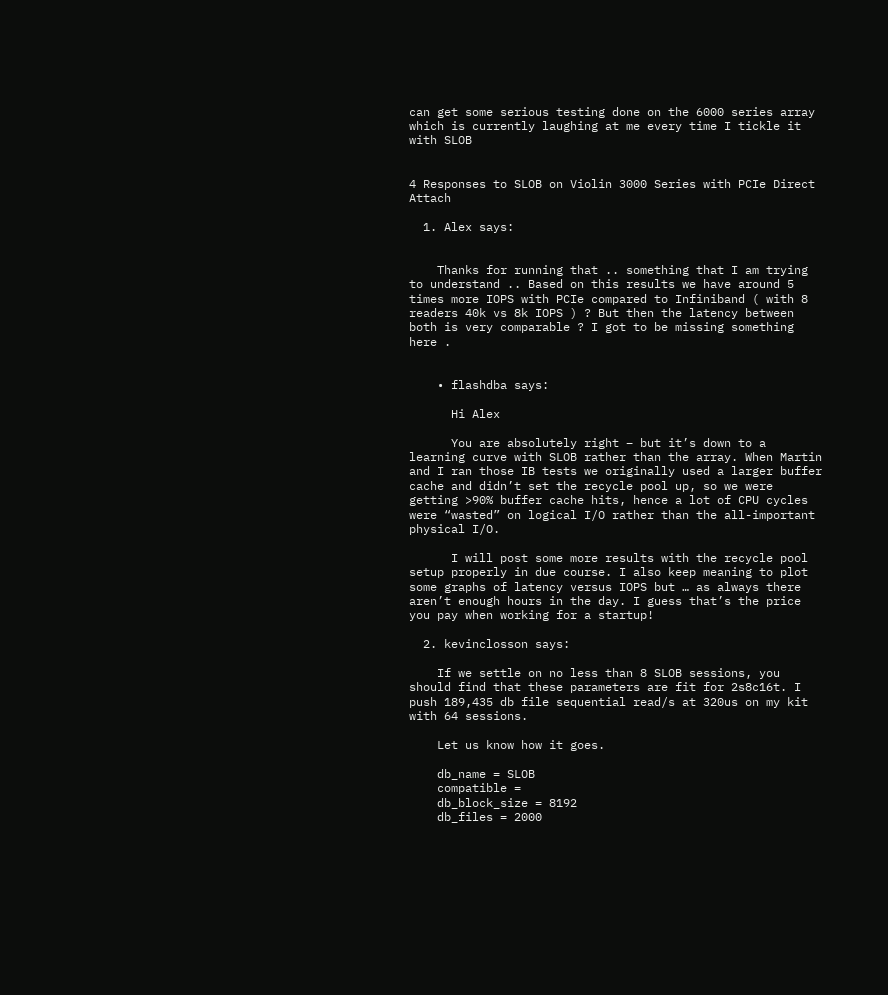can get some serious testing done on the 6000 series array which is currently laughing at me every time I tickle it with SLOB


4 Responses to SLOB on Violin 3000 Series with PCIe Direct Attach

  1. Alex says:


    Thanks for running that .. something that I am trying to understand .. Based on this results we have around 5 times more IOPS with PCIe compared to Infiniband ( with 8 readers 40k vs 8k IOPS ) ? But then the latency between both is very comparable ? I got to be missing something here .


    • flashdba says:

      Hi Alex

      You are absolutely right – but it’s down to a learning curve with SLOB rather than the array. When Martin and I ran those IB tests we originally used a larger buffer cache and didn’t set the recycle pool up, so we were getting >90% buffer cache hits, hence a lot of CPU cycles were “wasted” on logical I/O rather than the all-important physical I/O.

      I will post some more results with the recycle pool setup properly in due course. I also keep meaning to plot some graphs of latency versus IOPS but … as always there aren’t enough hours in the day. I guess that’s the price you pay when working for a startup!

  2. kevinclosson says:

    If we settle on no less than 8 SLOB sessions, you should find that these parameters are fit for 2s8c16t. I push 189,435 db file sequential read/s at 320us on my kit with 64 sessions.

    Let us know how it goes.

    db_name = SLOB
    compatible =
    db_block_size = 8192
    db_files = 2000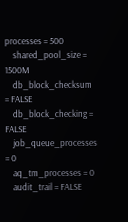processes = 500
    shared_pool_size = 1500M
    db_block_checksum = FALSE
    db_block_checking = FALSE
    job_queue_processes = 0
    aq_tm_processes = 0
    audit_trail = FALSE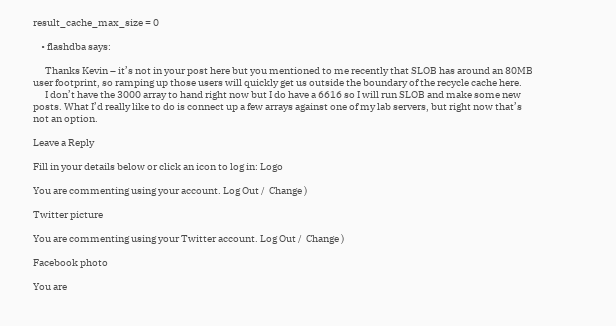result_cache_max_size = 0

    • flashdba says:

      Thanks Kevin – it’s not in your post here but you mentioned to me recently that SLOB has around an 80MB user footprint, so ramping up those users will quickly get us outside the boundary of the recycle cache here.
      I don’t have the 3000 array to hand right now but I do have a 6616 so I will run SLOB and make some new posts. What I’d really like to do is connect up a few arrays against one of my lab servers, but right now that’s not an option.

Leave a Reply

Fill in your details below or click an icon to log in: Logo

You are commenting using your account. Log Out /  Change )

Twitter picture

You are commenting using your Twitter account. Log Out /  Change )

Facebook photo

You are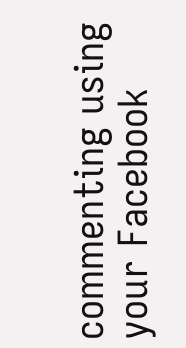commenting using your Facebook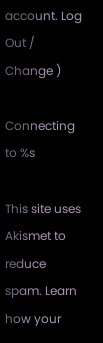account. Log Out /  Change )

Connecting to %s

This site uses Akismet to reduce spam. Learn how your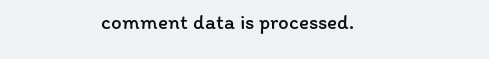comment data is processed.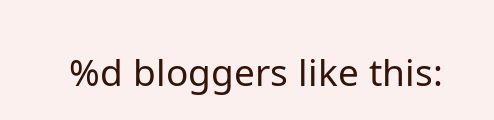%d bloggers like this: